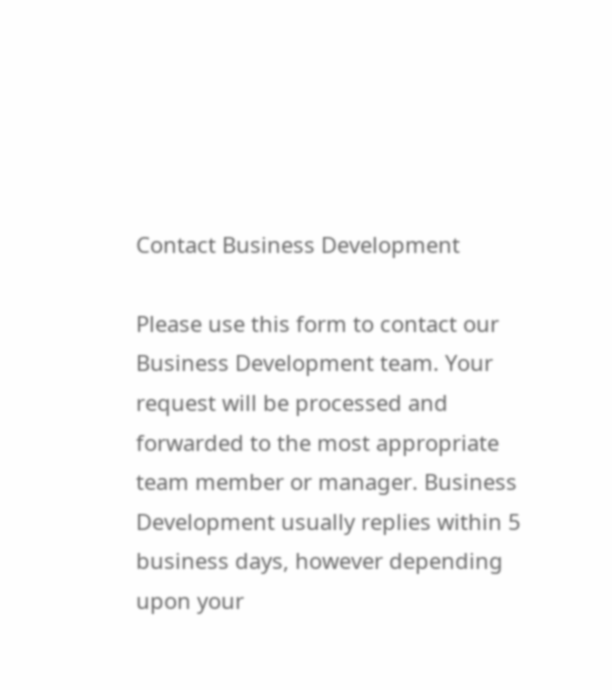Contact Business Development

Please use this form to contact our Business Development team. Your request will be processed and forwarded to the most appropriate team member or manager. Business Development usually replies within 5 business days, however depending upon your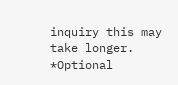inquiry this may take longer. *Optional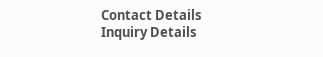Contact Details
Inquiry Details